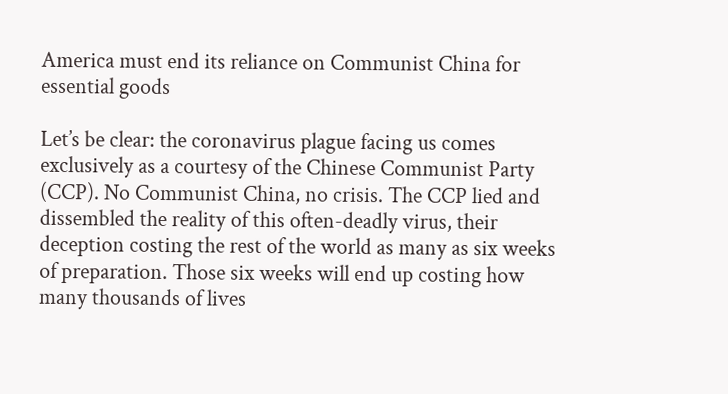America must end its reliance on Communist China for essential goods

Let’s be clear: the coronavirus plague facing us comes exclusively as a courtesy of the Chinese Communist Party (CCP). No Communist China, no crisis. The CCP lied and dissembled the reality of this often-deadly virus, their deception costing the rest of the world as many as six weeks of preparation. Those six weeks will end up costing how many thousands of lives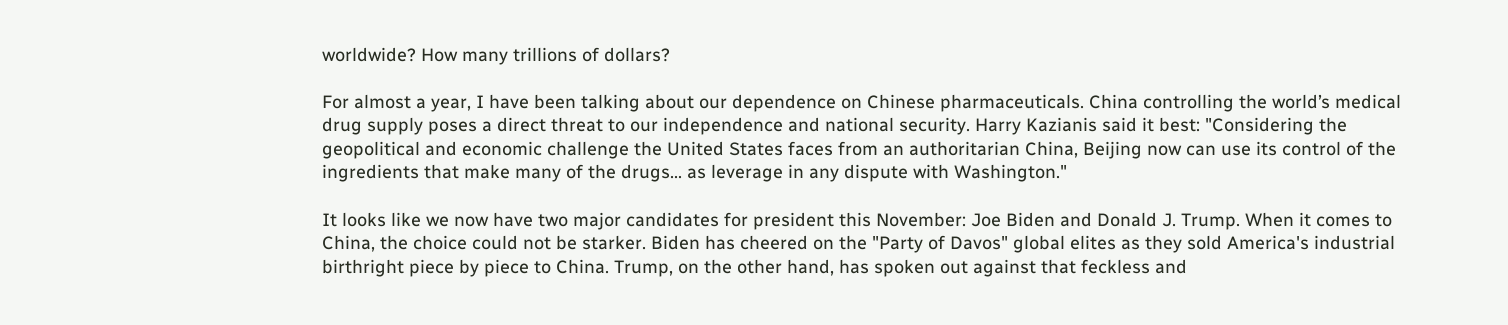worldwide? How many trillions of dollars?

For almost a year, I have been talking about our dependence on Chinese pharmaceuticals. China controlling the world’s medical drug supply poses a direct threat to our independence and national security. Harry Kazianis said it best: "Considering the geopolitical and economic challenge the United States faces from an authoritarian China, Beijing now can use its control of the ingredients that make many of the drugs… as leverage in any dispute with Washington."

It looks like we now have two major candidates for president this November: Joe Biden and Donald J. Trump. When it comes to China, the choice could not be starker. Biden has cheered on the "Party of Davos" global elites as they sold America's industrial birthright piece by piece to China. Trump, on the other hand, has spoken out against that feckless and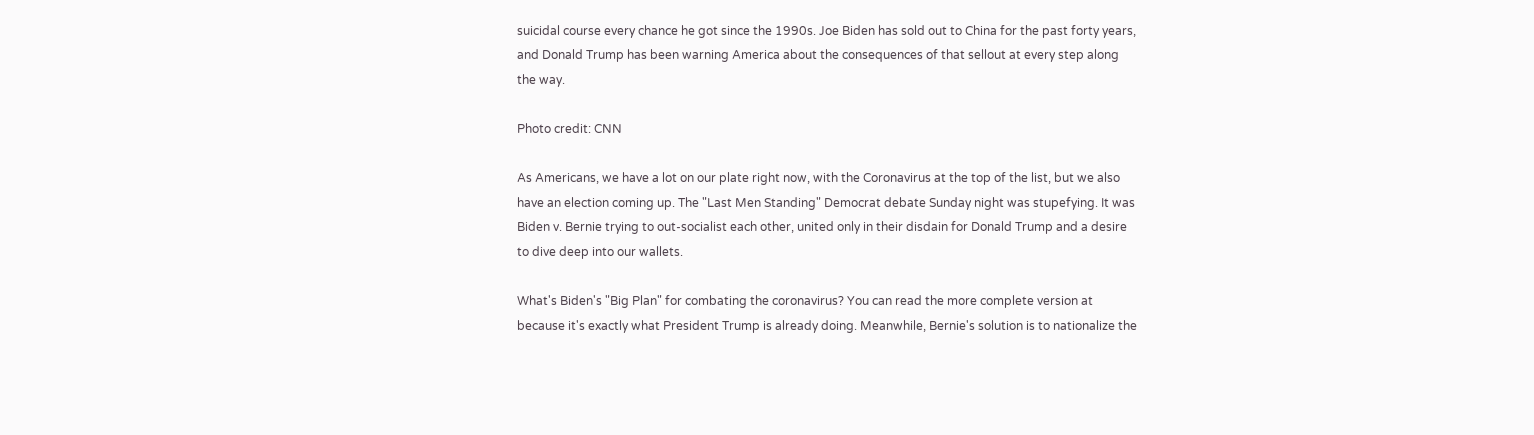suicidal course every chance he got since the 1990s. Joe Biden has sold out to China for the past forty years, and Donald Trump has been warning America about the consequences of that sellout at every step along the way.

Photo credit: CNN

As Americans, we have a lot on our plate right now, with the Coronavirus at the top of the list, but we also have an election coming up. The "Last Men Standing" Democrat debate Sunday night was stupefying. It was Biden v. Bernie trying to out-socialist each other, united only in their disdain for Donald Trump and a desire to dive deep into our wallets.

What's Biden's "Big Plan" for combating the coronavirus? You can read the more complete version at because it's exactly what President Trump is already doing. Meanwhile, Bernie's solution is to nationalize the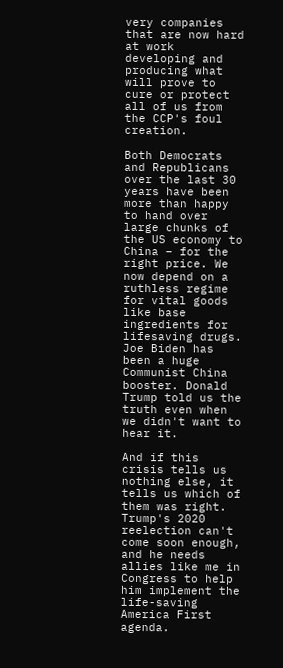very companies that are now hard at work developing and producing what will prove to cure or protect all of us from the CCP's foul creation.

Both Democrats and Republicans over the last 30 years have been more than happy to hand over large chunks of the US economy to China – for the right price. We now depend on a ruthless regime for vital goods like base ingredients for lifesaving drugs. Joe Biden has been a huge Communist China booster. Donald Trump told us the truth even when we didn't want to hear it.

And if this crisis tells us nothing else, it tells us which of them was right. Trump's 2020 reelection can't come soon enough, and he needs allies like me in Congress to help him implement the life-saving America First agenda.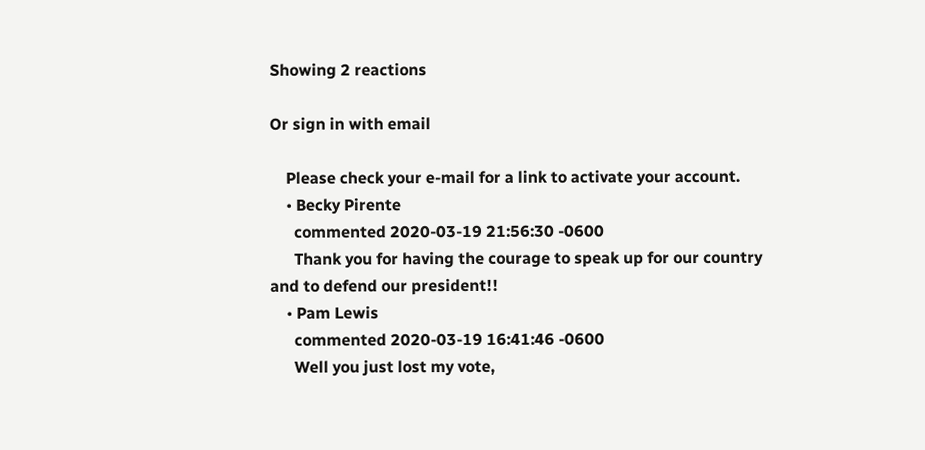Showing 2 reactions

Or sign in with email

    Please check your e-mail for a link to activate your account.
    • Becky Pirente
      commented 2020-03-19 21:56:30 -0600
      Thank you for having the courage to speak up for our country and to defend our president!!
    • Pam Lewis
      commented 2020-03-19 16:41:46 -0600
      Well you just lost my vote,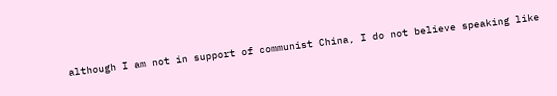although I am not in support of communist China, I do not believe speaking like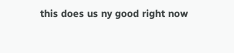this does us ny good right now